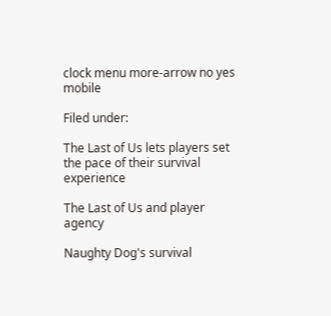clock menu more-arrow no yes mobile

Filed under:

The Last of Us lets players set the pace of their survival experience

The Last of Us and player agency

Naughty Dog's survival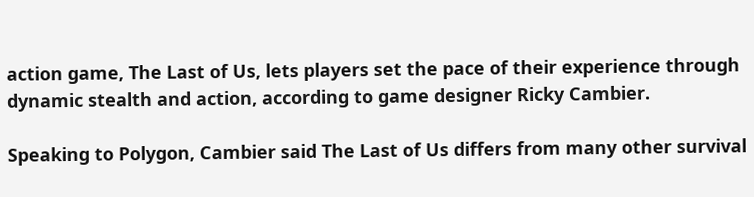action game, The Last of Us, lets players set the pace of their experience through dynamic stealth and action, according to game designer Ricky Cambier.

Speaking to Polygon, Cambier said The Last of Us differs from many other survival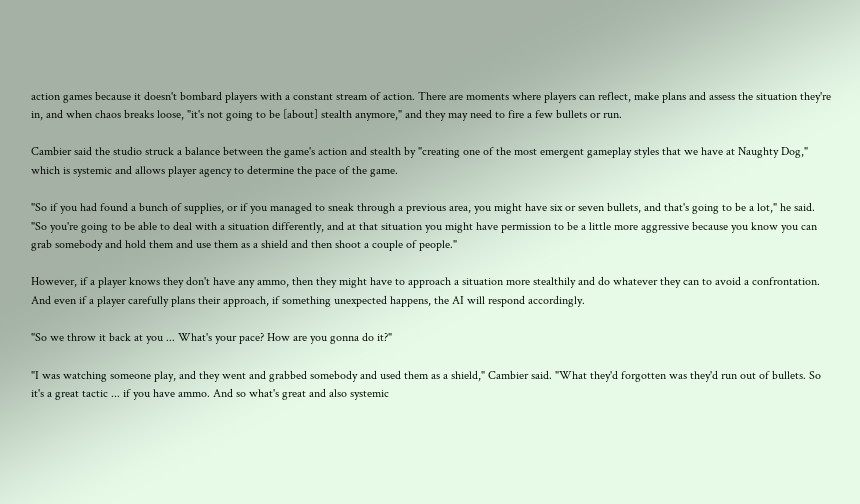action games because it doesn't bombard players with a constant stream of action. There are moments where players can reflect, make plans and assess the situation they're in, and when chaos breaks loose, "it's not going to be [about] stealth anymore," and they may need to fire a few bullets or run.

Cambier said the studio struck a balance between the game's action and stealth by "creating one of the most emergent gameplay styles that we have at Naughty Dog," which is systemic and allows player agency to determine the pace of the game.

"So if you had found a bunch of supplies, or if you managed to sneak through a previous area, you might have six or seven bullets, and that's going to be a lot," he said. "So you're going to be able to deal with a situation differently, and at that situation you might have permission to be a little more aggressive because you know you can grab somebody and hold them and use them as a shield and then shoot a couple of people."

However, if a player knows they don't have any ammo, then they might have to approach a situation more stealthily and do whatever they can to avoid a confrontation. And even if a player carefully plans their approach, if something unexpected happens, the AI will respond accordingly.

"So we throw it back at you ... What's your pace? How are you gonna do it?"

"I was watching someone play, and they went and grabbed somebody and used them as a shield," Cambier said. "What they'd forgotten was they'd run out of bullets. So it's a great tactic ... if you have ammo. And so what's great and also systemic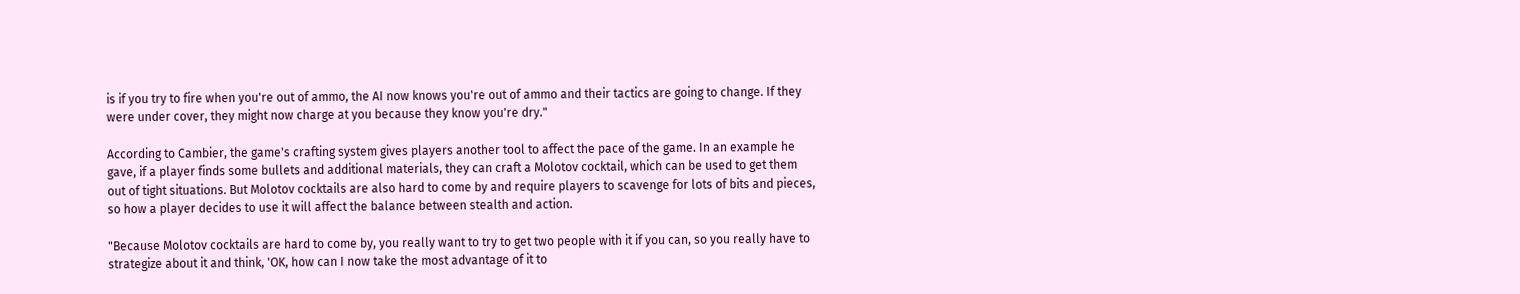is if you try to fire when you're out of ammo, the AI now knows you're out of ammo and their tactics are going to change. If they were under cover, they might now charge at you because they know you're dry."

According to Cambier, the game's crafting system gives players another tool to affect the pace of the game. In an example he gave, if a player finds some bullets and additional materials, they can craft a Molotov cocktail, which can be used to get them out of tight situations. But Molotov cocktails are also hard to come by and require players to scavenge for lots of bits and pieces, so how a player decides to use it will affect the balance between stealth and action.

"Because Molotov cocktails are hard to come by, you really want to try to get two people with it if you can, so you really have to strategize about it and think, 'OK, how can I now take the most advantage of it to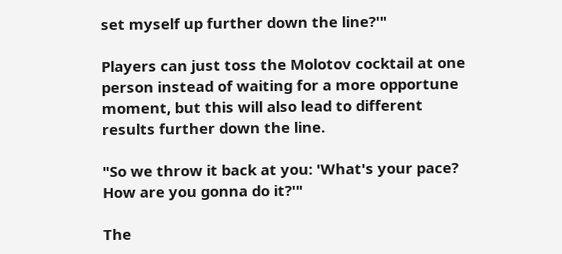set myself up further down the line?'"

Players can just toss the Molotov cocktail at one person instead of waiting for a more opportune moment, but this will also lead to different results further down the line.

"So we throw it back at you: 'What's your pace? How are you gonna do it?'"

The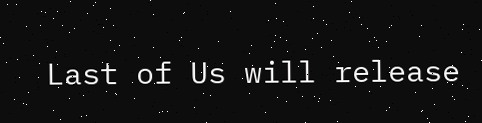Last of Us will release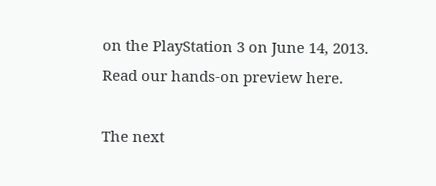on the PlayStation 3 on June 14, 2013. Read our hands-on preview here.

The next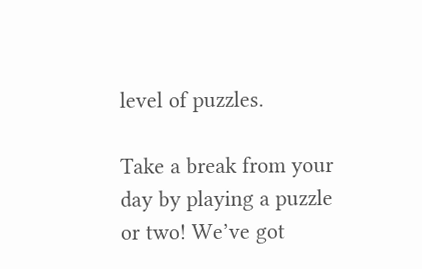level of puzzles.

Take a break from your day by playing a puzzle or two! We’ve got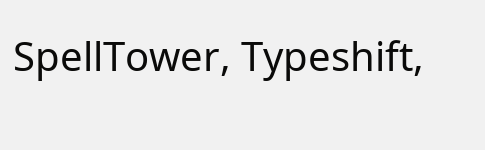SpellTower, Typeshift,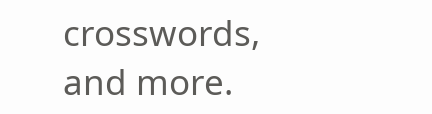crosswords, and more.